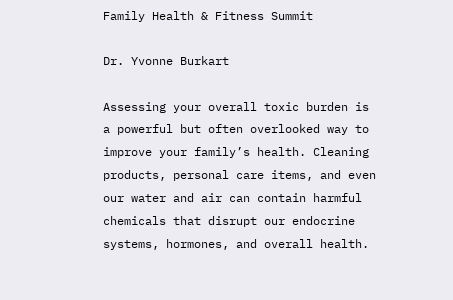Family Health & Fitness Summit

Dr. Yvonne Burkart

Assessing your overall toxic burden is a powerful but often overlooked way to improve your family’s health. Cleaning products, personal care items, and even our water and air can contain harmful chemicals that disrupt our endocrine systems, hormones, and overall health.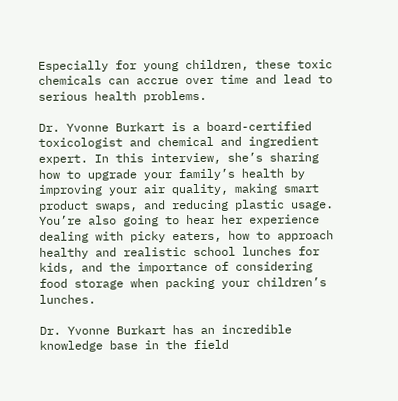Especially for young children, these toxic chemicals can accrue over time and lead to serious health problems.

Dr. Yvonne Burkart is a board-certified toxicologist and chemical and ingredient expert. In this interview, she’s sharing how to upgrade your family’s health by improving your air quality, making smart product swaps, and reducing plastic usage. You’re also going to hear her experience dealing with picky eaters, how to approach healthy and realistic school lunches for kids, and the importance of considering food storage when packing your children’s lunches.

Dr. Yvonne Burkart has an incredible knowledge base in the field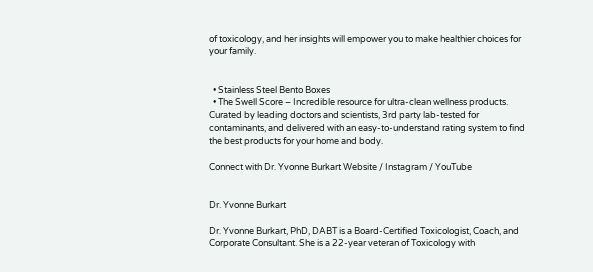of toxicology, and her insights will empower you to make healthier choices for your family.


  • Stainless Steel Bento Boxes
  • The Swell Score – Incredible resource for ultra-clean wellness products. Curated by leading doctors and scientists, 3rd party lab-tested for contaminants, and delivered with an easy-to-understand rating system to find the best products for your home and body.

Connect with Dr. Yvonne Burkart Website / Instagram / YouTube


Dr. Yvonne Burkart

Dr. Yvonne Burkart, PhD, DABT is a Board-Certified Toxicologist, Coach, and Corporate Consultant. She is a 22-year veteran of Toxicology with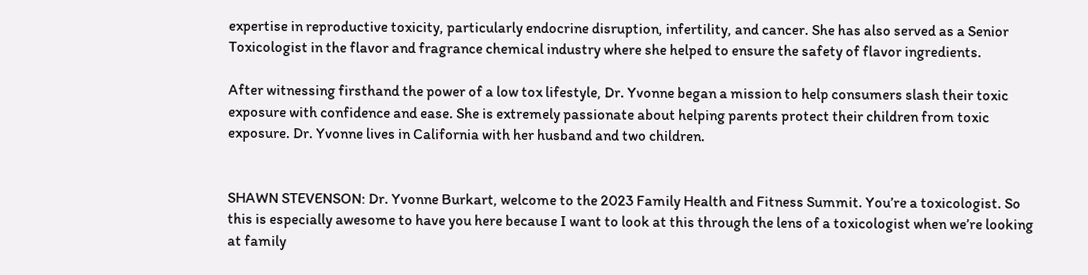expertise in reproductive toxicity, particularly endocrine disruption, infertility, and cancer. She has also served as a Senior Toxicologist in the flavor and fragrance chemical industry where she helped to ensure the safety of flavor ingredients.

After witnessing firsthand the power of a low tox lifestyle, Dr. Yvonne began a mission to help consumers slash their toxic exposure with confidence and ease. She is extremely passionate about helping parents protect their children from toxic exposure. Dr. Yvonne lives in California with her husband and two children.


SHAWN STEVENSON: Dr. Yvonne Burkart, welcome to the 2023 Family Health and Fitness Summit. You’re a toxicologist. So this is especially awesome to have you here because I want to look at this through the lens of a toxicologist when we’re looking at family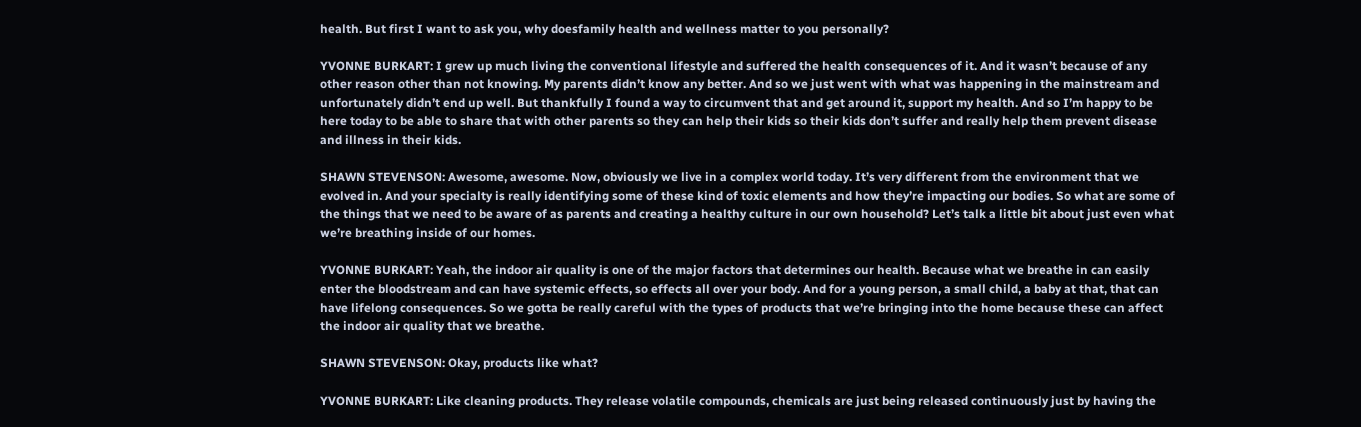health. But first I want to ask you, why doesfamily health and wellness matter to you personally?

YVONNE BURKART: I grew up much living the conventional lifestyle and suffered the health consequences of it. And it wasn’t because of any other reason other than not knowing. My parents didn’t know any better. And so we just went with what was happening in the mainstream and unfortunately didn’t end up well. But thankfully I found a way to circumvent that and get around it, support my health. And so I’m happy to be here today to be able to share that with other parents so they can help their kids so their kids don’t suffer and really help them prevent disease and illness in their kids.

SHAWN STEVENSON: Awesome, awesome. Now, obviously we live in a complex world today. It’s very different from the environment that we evolved in. And your specialty is really identifying some of these kind of toxic elements and how they’re impacting our bodies. So what are some of the things that we need to be aware of as parents and creating a healthy culture in our own household? Let’s talk a little bit about just even what we’re breathing inside of our homes.

YVONNE BURKART: Yeah, the indoor air quality is one of the major factors that determines our health. Because what we breathe in can easily enter the bloodstream and can have systemic effects, so effects all over your body. And for a young person, a small child, a baby at that, that can have lifelong consequences. So we gotta be really careful with the types of products that we’re bringing into the home because these can affect the indoor air quality that we breathe.

SHAWN STEVENSON: Okay, products like what?

YVONNE BURKART: Like cleaning products. They release volatile compounds, chemicals are just being released continuously just by having the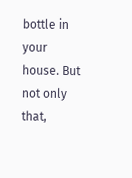bottle in your house. But not only that,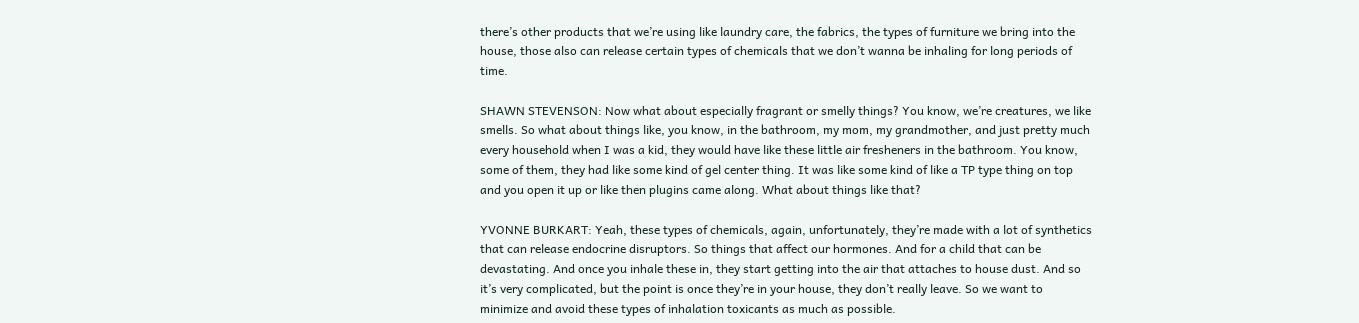there’s other products that we’re using like laundry care, the fabrics, the types of furniture we bring into the house, those also can release certain types of chemicals that we don’t wanna be inhaling for long periods of time.

SHAWN STEVENSON: Now what about especially fragrant or smelly things? You know, we’re creatures, we like smells. So what about things like, you know, in the bathroom, my mom, my grandmother, and just pretty much every household when I was a kid, they would have like these little air fresheners in the bathroom. You know, some of them, they had like some kind of gel center thing. It was like some kind of like a TP type thing on top and you open it up or like then plugins came along. What about things like that?

YVONNE BURKART: Yeah, these types of chemicals, again, unfortunately, they’re made with a lot of synthetics that can release endocrine disruptors. So things that affect our hormones. And for a child that can be devastating. And once you inhale these in, they start getting into the air that attaches to house dust. And so it’s very complicated, but the point is once they’re in your house, they don’t really leave. So we want to minimize and avoid these types of inhalation toxicants as much as possible.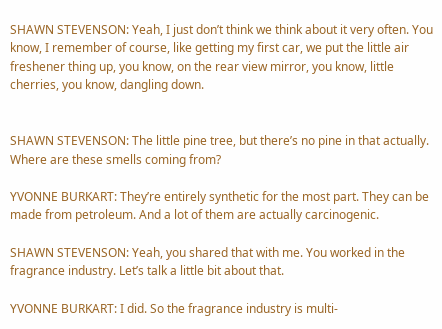SHAWN STEVENSON: Yeah, I just don’t think we think about it very often. You know, I remember of course, like getting my first car, we put the little air freshener thing up, you know, on the rear view mirror, you know, little cherries, you know, dangling down.


SHAWN STEVENSON: The little pine tree, but there’s no pine in that actually. Where are these smells coming from?

YVONNE BURKART: They’re entirely synthetic for the most part. They can be made from petroleum. And a lot of them are actually carcinogenic.

SHAWN STEVENSON: Yeah, you shared that with me. You worked in the fragrance industry. Let’s talk a little bit about that.

YVONNE BURKART: I did. So the fragrance industry is multi-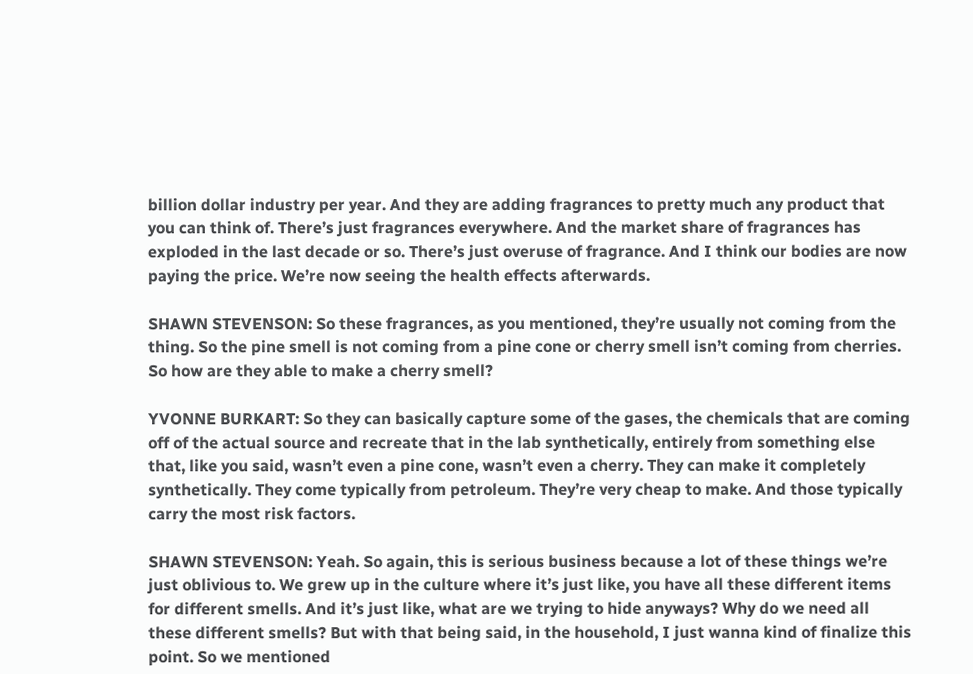billion dollar industry per year. And they are adding fragrances to pretty much any product that you can think of. There’s just fragrances everywhere. And the market share of fragrances has exploded in the last decade or so. There’s just overuse of fragrance. And I think our bodies are now paying the price. We’re now seeing the health effects afterwards.

SHAWN STEVENSON: So these fragrances, as you mentioned, they’re usually not coming from the thing. So the pine smell is not coming from a pine cone or cherry smell isn’t coming from cherries. So how are they able to make a cherry smell?

YVONNE BURKART: So they can basically capture some of the gases, the chemicals that are coming off of the actual source and recreate that in the lab synthetically, entirely from something else that, like you said, wasn’t even a pine cone, wasn’t even a cherry. They can make it completely synthetically. They come typically from petroleum. They’re very cheap to make. And those typically carry the most risk factors.

SHAWN STEVENSON: Yeah. So again, this is serious business because a lot of these things we’re just oblivious to. We grew up in the culture where it’s just like, you have all these different items for different smells. And it’s just like, what are we trying to hide anyways? Why do we need all these different smells? But with that being said, in the household, I just wanna kind of finalize this point. So we mentioned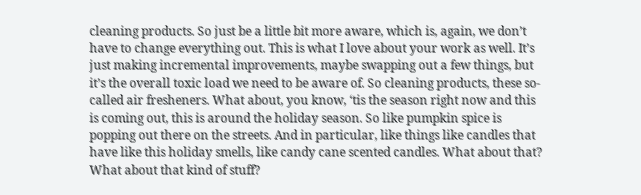cleaning products. So just be a little bit more aware, which is, again, we don’t have to change everything out. This is what I love about your work as well. It’s just making incremental improvements, maybe swapping out a few things, but it’s the overall toxic load we need to be aware of. So cleaning products, these so-called air fresheners. What about, you know, ‘tis the season right now and this is coming out, this is around the holiday season. So like pumpkin spice is popping out there on the streets. And in particular, like things like candles that have like this holiday smells, like candy cane scented candles. What about that? What about that kind of stuff?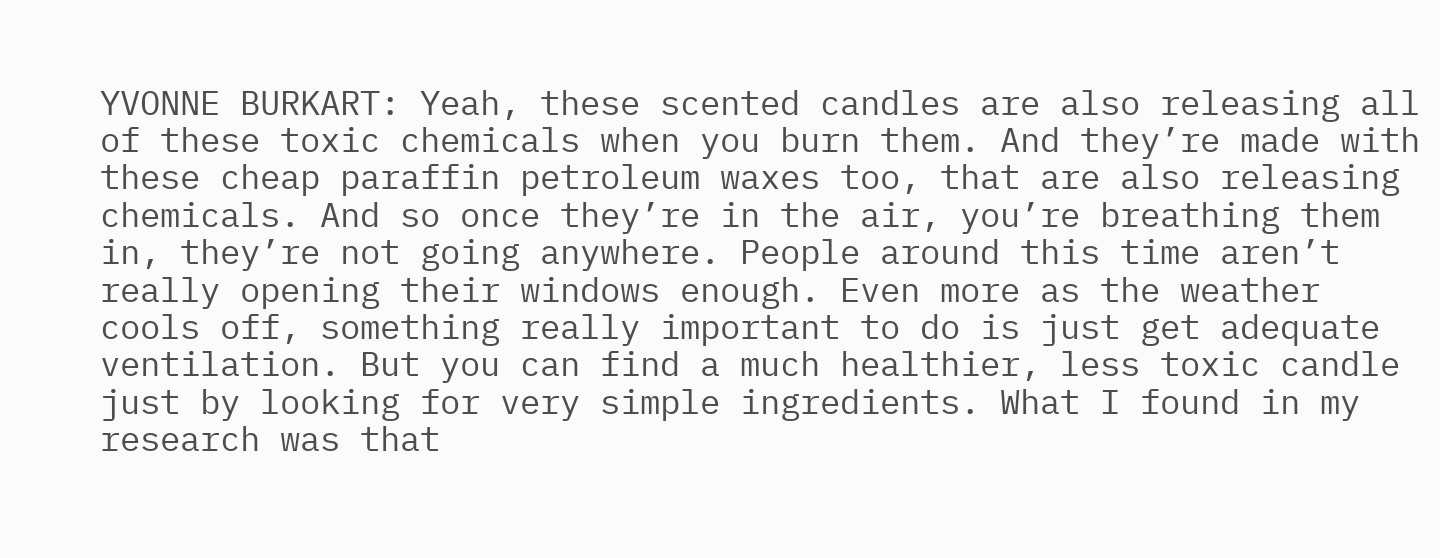YVONNE BURKART: Yeah, these scented candles are also releasing all of these toxic chemicals when you burn them. And they’re made with these cheap paraffin petroleum waxes too, that are also releasing chemicals. And so once they’re in the air, you’re breathing them in, they’re not going anywhere. People around this time aren’t really opening their windows enough. Even more as the weather cools off, something really important to do is just get adequate ventilation. But you can find a much healthier, less toxic candle just by looking for very simple ingredients. What I found in my research was that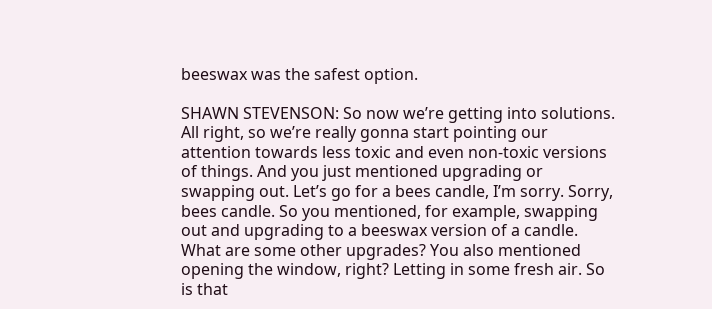beeswax was the safest option.

SHAWN STEVENSON: So now we’re getting into solutions. All right, so we’re really gonna start pointing our attention towards less toxic and even non-toxic versions of things. And you just mentioned upgrading or swapping out. Let’s go for a bees candle, I’m sorry. Sorry, bees candle. So you mentioned, for example, swapping out and upgrading to a beeswax version of a candle. What are some other upgrades? You also mentioned opening the window, right? Letting in some fresh air. So is that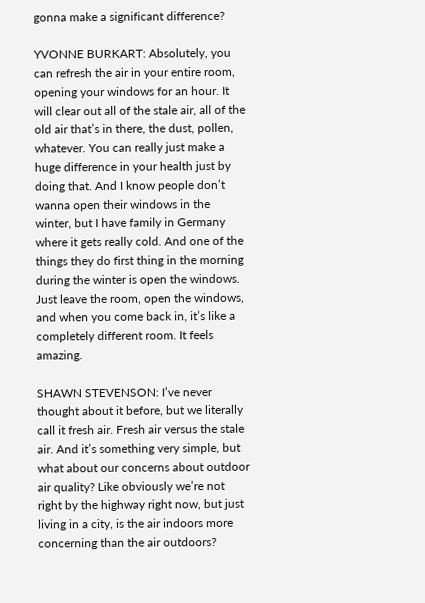gonna make a significant difference?

YVONNE BURKART: Absolutely, you can refresh the air in your entire room, opening your windows for an hour. It will clear out all of the stale air, all of the old air that’s in there, the dust, pollen, whatever. You can really just make a huge difference in your health just by doing that. And I know people don’t wanna open their windows in the winter, but I have family in Germany where it gets really cold. And one of the things they do first thing in the morning during the winter is open the windows. Just leave the room, open the windows, and when you come back in, it’s like a completely different room. It feels amazing.

SHAWN STEVENSON: I’ve never thought about it before, but we literally call it fresh air. Fresh air versus the stale air. And it’s something very simple, but what about our concerns about outdoor air quality? Like obviously we’re not right by the highway right now, but just living in a city, is the air indoors more concerning than the air outdoors?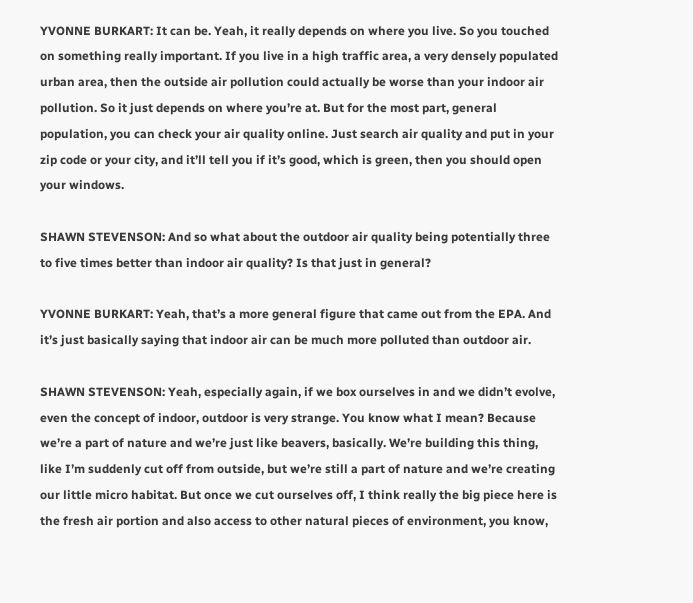YVONNE BURKART: It can be. Yeah, it really depends on where you live. So you touched on something really important. If you live in a high traffic area, a very densely populated urban area, then the outside air pollution could actually be worse than your indoor air pollution. So it just depends on where you’re at. But for the most part, general population, you can check your air quality online. Just search air quality and put in your zip code or your city, and it’ll tell you if it’s good, which is green, then you should open your windows.

SHAWN STEVENSON: And so what about the outdoor air quality being potentially three to five times better than indoor air quality? Is that just in general?

YVONNE BURKART: Yeah, that’s a more general figure that came out from the EPA. And it’s just basically saying that indoor air can be much more polluted than outdoor air.

SHAWN STEVENSON: Yeah, especially again, if we box ourselves in and we didn’t evolve, even the concept of indoor, outdoor is very strange. You know what I mean? Because we’re a part of nature and we’re just like beavers, basically. We’re building this thing, like I’m suddenly cut off from outside, but we’re still a part of nature and we’re creating our little micro habitat. But once we cut ourselves off, I think really the big piece here is the fresh air portion and also access to other natural pieces of environment, you know,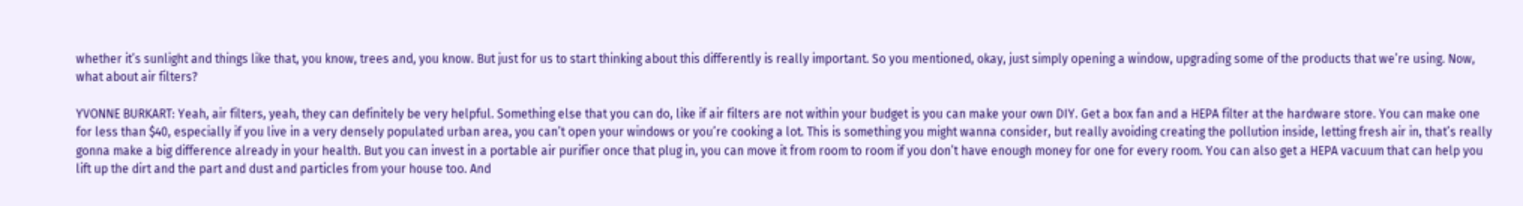whether it’s sunlight and things like that, you know, trees and, you know. But just for us to start thinking about this differently is really important. So you mentioned, okay, just simply opening a window, upgrading some of the products that we’re using. Now, what about air filters?

YVONNE BURKART: Yeah, air filters, yeah, they can definitely be very helpful. Something else that you can do, like if air filters are not within your budget is you can make your own DIY. Get a box fan and a HEPA filter at the hardware store. You can make one for less than $40, especially if you live in a very densely populated urban area, you can’t open your windows or you’re cooking a lot. This is something you might wanna consider, but really avoiding creating the pollution inside, letting fresh air in, that’s really gonna make a big difference already in your health. But you can invest in a portable air purifier once that plug in, you can move it from room to room if you don’t have enough money for one for every room. You can also get a HEPA vacuum that can help you lift up the dirt and the part and dust and particles from your house too. And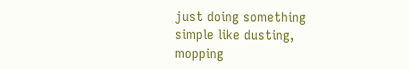just doing something simple like dusting, mopping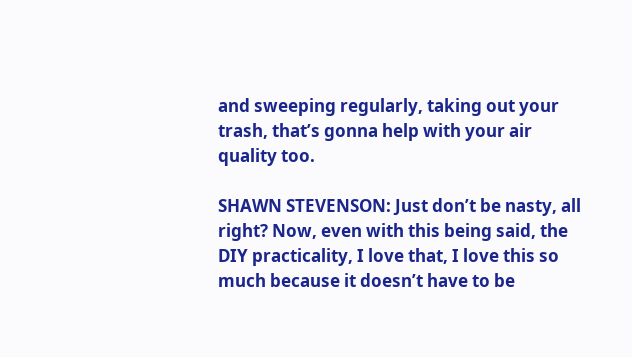and sweeping regularly, taking out your trash, that’s gonna help with your air quality too.

SHAWN STEVENSON: Just don’t be nasty, all right? Now, even with this being said, the DIY practicality, I love that, I love this so much because it doesn’t have to be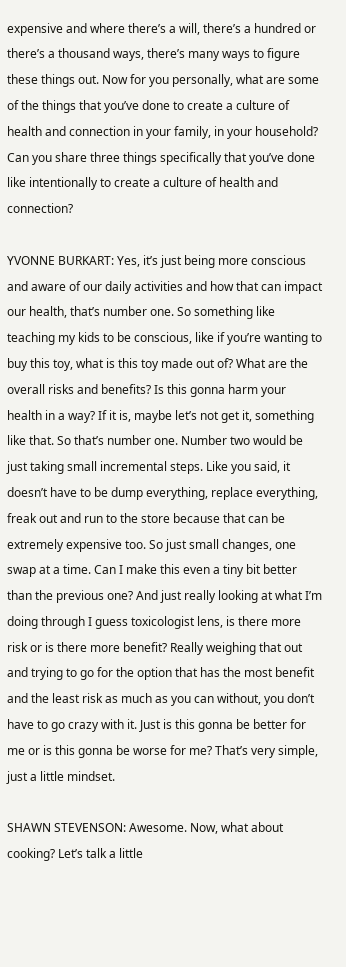expensive and where there’s a will, there’s a hundred or there’s a thousand ways, there’s many ways to figure these things out. Now for you personally, what are some of the things that you’ve done to create a culture of health and connection in your family, in your household? Can you share three things specifically that you’ve done like intentionally to create a culture of health and connection?

YVONNE BURKART: Yes, it’s just being more conscious and aware of our daily activities and how that can impact our health, that’s number one. So something like teaching my kids to be conscious, like if you’re wanting to buy this toy, what is this toy made out of? What are the overall risks and benefits? Is this gonna harm your health in a way? If it is, maybe let’s not get it, something like that. So that’s number one. Number two would be just taking small incremental steps. Like you said, it doesn’t have to be dump everything, replace everything, freak out and run to the store because that can be extremely expensive too. So just small changes, one swap at a time. Can I make this even a tiny bit better than the previous one? And just really looking at what I’m doing through I guess toxicologist lens, is there more risk or is there more benefit? Really weighing that out and trying to go for the option that has the most benefit and the least risk as much as you can without, you don’t have to go crazy with it. Just is this gonna be better for me or is this gonna be worse for me? That’s very simple, just a little mindset.

SHAWN STEVENSON: Awesome. Now, what about cooking? Let’s talk a little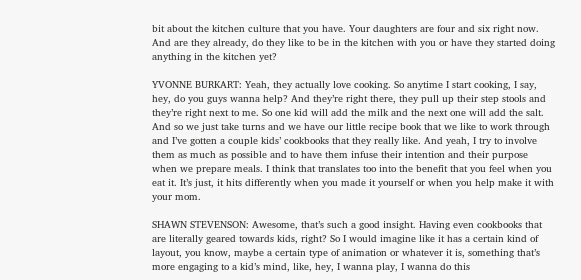bit about the kitchen culture that you have. Your daughters are four and six right now. And are they already, do they like to be in the kitchen with you or have they started doing anything in the kitchen yet?

YVONNE BURKART: Yeah, they actually love cooking. So anytime I start cooking, I say, hey, do you guys wanna help? And they’re right there, they pull up their step stools and they’re right next to me. So one kid will add the milk and the next one will add the salt. And so we just take turns and we have our little recipe book that we like to work through and I’ve gotten a couple kids’ cookbooks that they really like. And yeah, I try to involve them as much as possible and to have them infuse their intention and their purpose when we prepare meals. I think that translates too into the benefit that you feel when you eat it. It’s just, it hits differently when you made it yourself or when you help make it with your mom.

SHAWN STEVENSON: Awesome, that’s such a good insight. Having even cookbooks that are literally geared towards kids, right? So I would imagine like it has a certain kind of layout, you know, maybe a certain type of animation or whatever it is, something that’s more engaging to a kid’s mind, like, hey, I wanna play, I wanna do this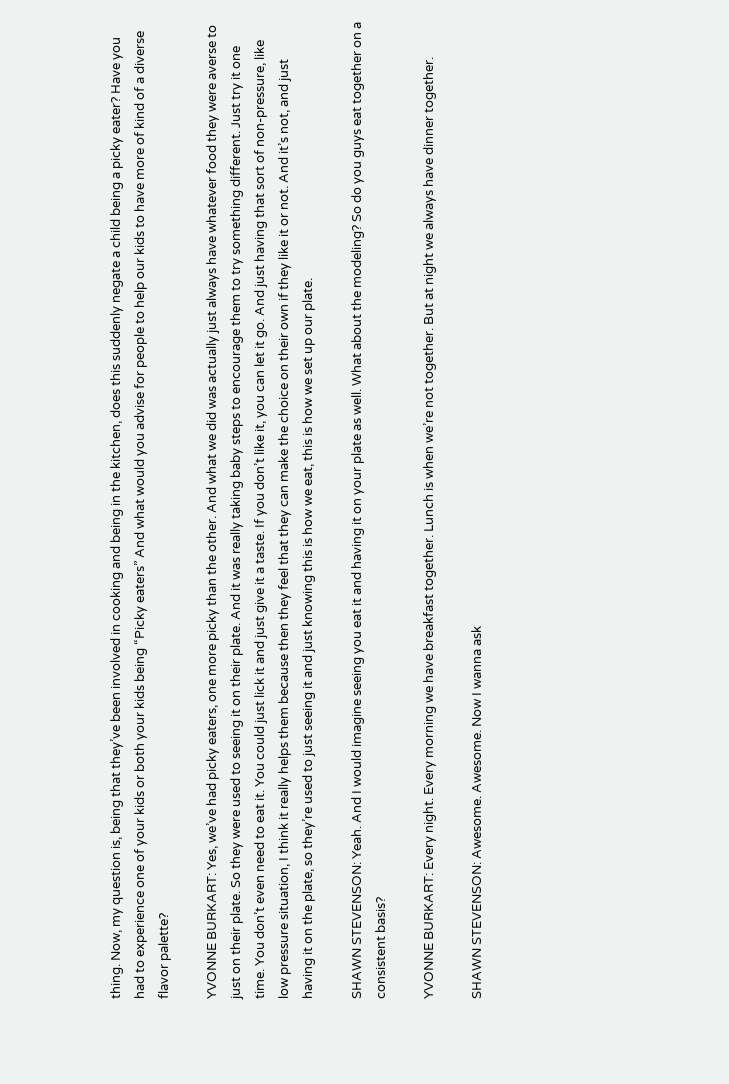thing. Now, my question is, being that they’ve been involved in cooking and being in the kitchen, does this suddenly negate a child being a picky eater? Have you had to experience one of your kids or both your kids being “Picky eaters” And what would you advise for people to help our kids to have more of kind of a diverse flavor palette?

YVONNE BURKART: Yes, we’ve had picky eaters, one more picky than the other. And what we did was actually just always have whatever food they were averse to just on their plate. So they were used to seeing it on their plate. And it was really taking baby steps to encourage them to try something different. Just try it one time. You don’t even need to eat it. You could just lick it and just give it a taste. If you don’t like it, you can let it go. And just having that sort of non-pressure, like low pressure situation, I think it really helps them because then they feel that they can make the choice on their own if they like it or not. And it’s not, and just having it on the plate, so they’re used to just seeing it and just knowing this is how we eat, this is how we set up our plate.

SHAWN STEVENSON: Yeah. And I would imagine seeing you eat it and having it on your plate as well. What about the modeling? So do you guys eat together on a consistent basis?

YVONNE BURKART: Every night. Every morning we have breakfast together. Lunch is when we’re not together. But at night we always have dinner together.

SHAWN STEVENSON: Awesome. Awesome. Now I wanna ask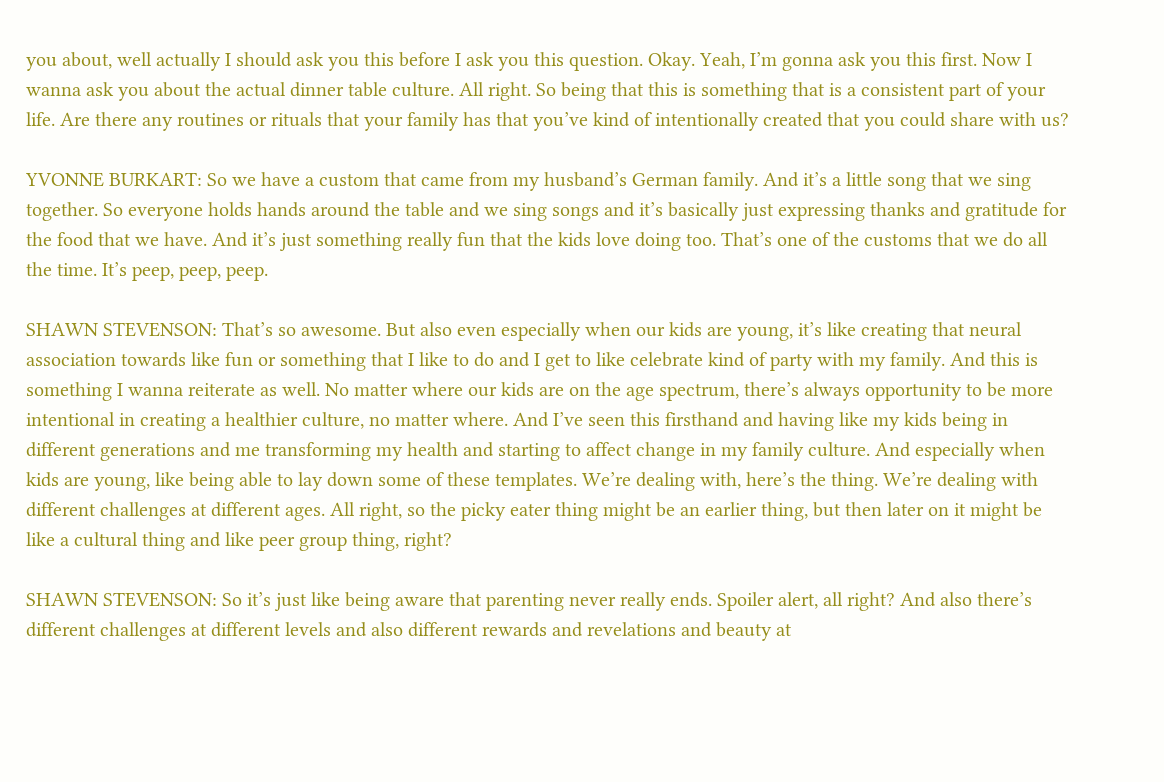you about, well actually I should ask you this before I ask you this question. Okay. Yeah, I’m gonna ask you this first. Now I wanna ask you about the actual dinner table culture. All right. So being that this is something that is a consistent part of your life. Are there any routines or rituals that your family has that you’ve kind of intentionally created that you could share with us?

YVONNE BURKART: So we have a custom that came from my husband’s German family. And it’s a little song that we sing together. So everyone holds hands around the table and we sing songs and it’s basically just expressing thanks and gratitude for the food that we have. And it’s just something really fun that the kids love doing too. That’s one of the customs that we do all the time. It’s peep, peep, peep.

SHAWN STEVENSON: That’s so awesome. But also even especially when our kids are young, it’s like creating that neural association towards like fun or something that I like to do and I get to like celebrate kind of party with my family. And this is something I wanna reiterate as well. No matter where our kids are on the age spectrum, there’s always opportunity to be more intentional in creating a healthier culture, no matter where. And I’ve seen this firsthand and having like my kids being in different generations and me transforming my health and starting to affect change in my family culture. And especially when kids are young, like being able to lay down some of these templates. We’re dealing with, here’s the thing. We’re dealing with different challenges at different ages. All right, so the picky eater thing might be an earlier thing, but then later on it might be like a cultural thing and like peer group thing, right?

SHAWN STEVENSON: So it’s just like being aware that parenting never really ends. Spoiler alert, all right? And also there’s different challenges at different levels and also different rewards and revelations and beauty at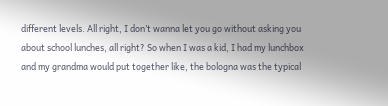different levels. All right, I don’t wanna let you go without asking you about school lunches, all right? So when I was a kid, I had my lunchbox and my grandma would put together like, the bologna was the typical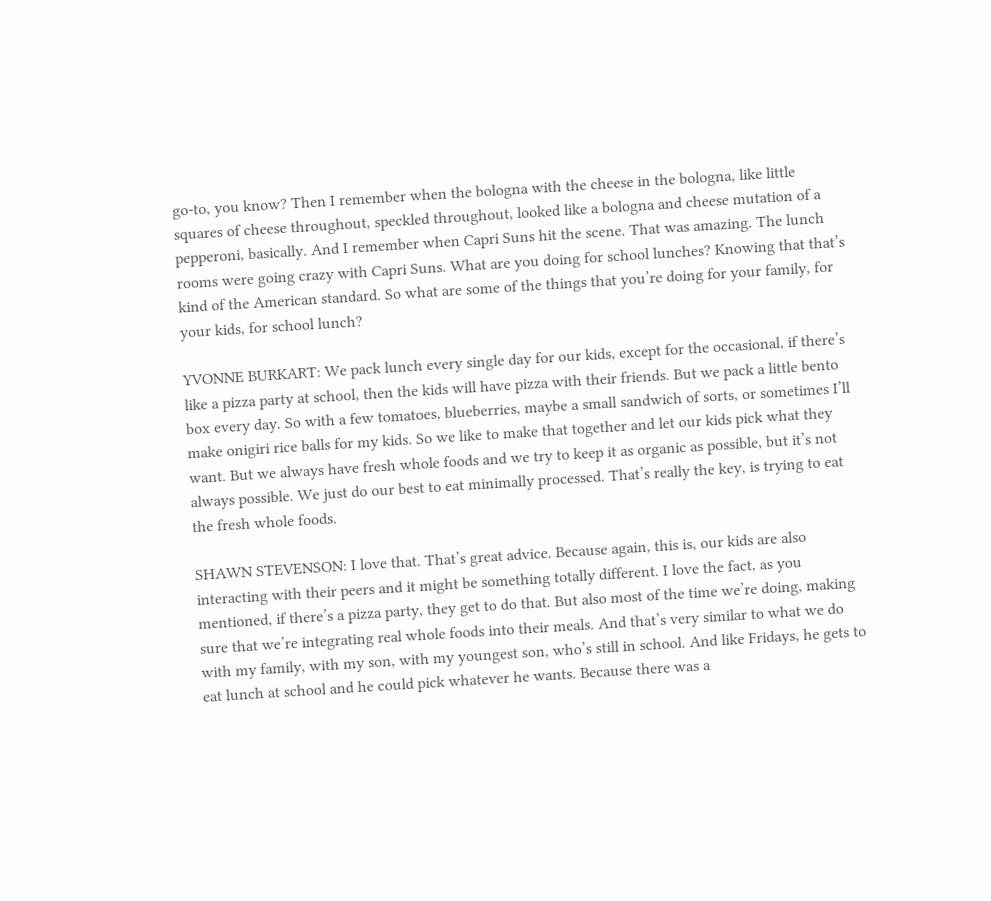go-to, you know? Then I remember when the bologna with the cheese in the bologna, like little squares of cheese throughout, speckled throughout, looked like a bologna and cheese mutation of a pepperoni, basically. And I remember when Capri Suns hit the scene. That was amazing. The lunch rooms were going crazy with Capri Suns. What are you doing for school lunches? Knowing that that’s kind of the American standard. So what are some of the things that you’re doing for your family, for your kids, for school lunch?

YVONNE BURKART: We pack lunch every single day for our kids, except for the occasional, if there’s like a pizza party at school, then the kids will have pizza with their friends. But we pack a little bento box every day. So with a few tomatoes, blueberries, maybe a small sandwich of sorts, or sometimes I’ll make onigiri rice balls for my kids. So we like to make that together and let our kids pick what they want. But we always have fresh whole foods and we try to keep it as organic as possible, but it’s not always possible. We just do our best to eat minimally processed. That’s really the key, is trying to eat the fresh whole foods.

SHAWN STEVENSON: I love that. That’s great advice. Because again, this is, our kids are also interacting with their peers and it might be something totally different. I love the fact, as you mentioned, if there’s a pizza party, they get to do that. But also most of the time we’re doing, making sure that we’re integrating real whole foods into their meals. And that’s very similar to what we do with my family, with my son, with my youngest son, who’s still in school. And like Fridays, he gets to eat lunch at school and he could pick whatever he wants. Because there was a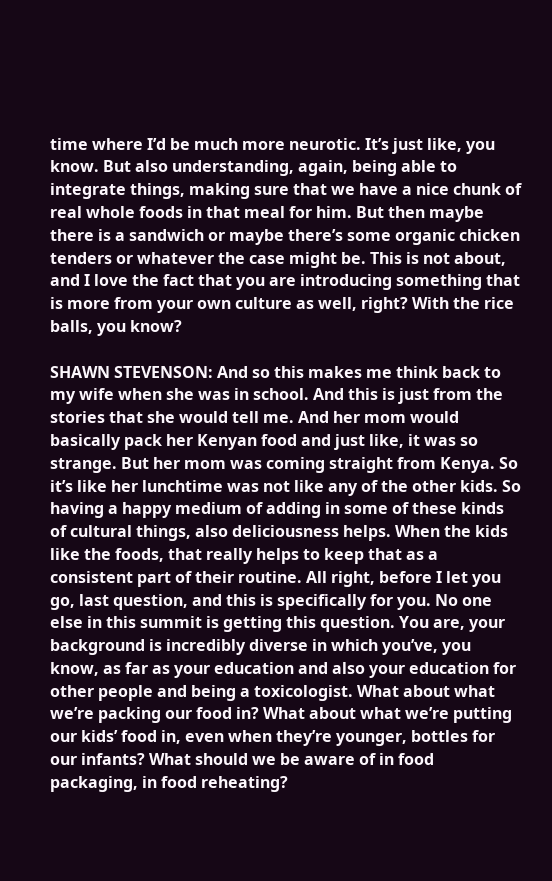time where I’d be much more neurotic. It’s just like, you know. But also understanding, again, being able to integrate things, making sure that we have a nice chunk of real whole foods in that meal for him. But then maybe there is a sandwich or maybe there’s some organic chicken tenders or whatever the case might be. This is not about, and I love the fact that you are introducing something that is more from your own culture as well, right? With the rice balls, you know?

SHAWN STEVENSON: And so this makes me think back to my wife when she was in school. And this is just from the stories that she would tell me. And her mom would basically pack her Kenyan food and just like, it was so strange. But her mom was coming straight from Kenya. So it’s like her lunchtime was not like any of the other kids. So having a happy medium of adding in some of these kinds of cultural things, also deliciousness helps. When the kids like the foods, that really helps to keep that as a consistent part of their routine. All right, before I let you go, last question, and this is specifically for you. No one else in this summit is getting this question. You are, your background is incredibly diverse in which you’ve, you know, as far as your education and also your education for other people and being a toxicologist. What about what we’re packing our food in? What about what we’re putting our kids’ food in, even when they’re younger, bottles for our infants? What should we be aware of in food packaging, in food reheating?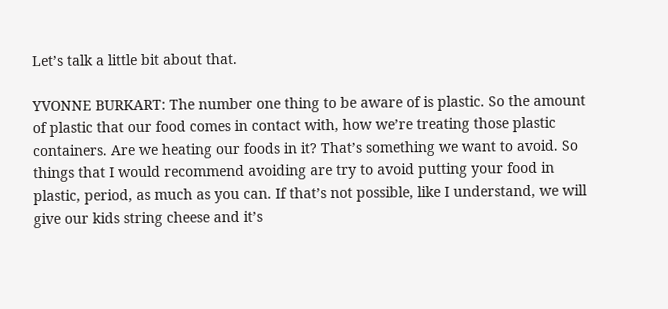Let’s talk a little bit about that.

YVONNE BURKART: The number one thing to be aware of is plastic. So the amount of plastic that our food comes in contact with, how we’re treating those plastic containers. Are we heating our foods in it? That’s something we want to avoid. So things that I would recommend avoiding are try to avoid putting your food in plastic, period, as much as you can. If that’s not possible, like I understand, we will give our kids string cheese and it’s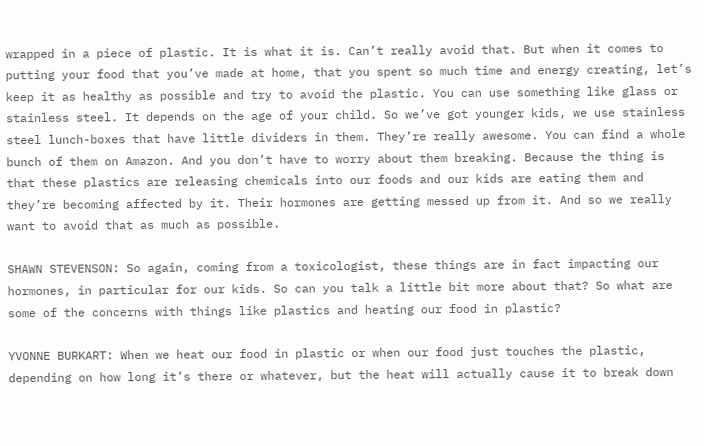wrapped in a piece of plastic. It is what it is. Can’t really avoid that. But when it comes to putting your food that you’ve made at home, that you spent so much time and energy creating, let’s keep it as healthy as possible and try to avoid the plastic. You can use something like glass or stainless steel. It depends on the age of your child. So we’ve got younger kids, we use stainless steel lunch-boxes that have little dividers in them. They’re really awesome. You can find a whole bunch of them on Amazon. And you don’t have to worry about them breaking. Because the thing is that these plastics are releasing chemicals into our foods and our kids are eating them and they’re becoming affected by it. Their hormones are getting messed up from it. And so we really want to avoid that as much as possible.

SHAWN STEVENSON: So again, coming from a toxicologist, these things are in fact impacting our hormones, in particular for our kids. So can you talk a little bit more about that? So what are some of the concerns with things like plastics and heating our food in plastic?

YVONNE BURKART: When we heat our food in plastic or when our food just touches the plastic, depending on how long it’s there or whatever, but the heat will actually cause it to break down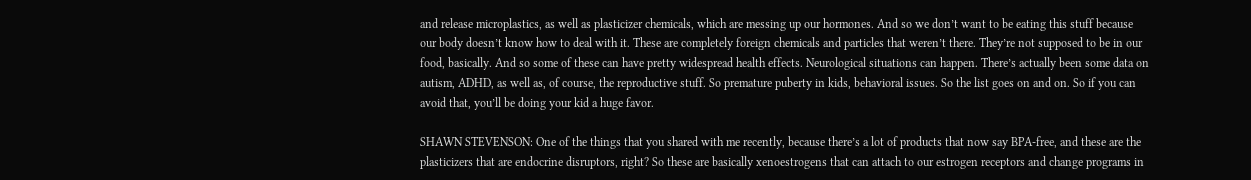and release microplastics, as well as plasticizer chemicals, which are messing up our hormones. And so we don’t want to be eating this stuff because our body doesn’t know how to deal with it. These are completely foreign chemicals and particles that weren’t there. They’re not supposed to be in our food, basically. And so some of these can have pretty widespread health effects. Neurological situations can happen. There’s actually been some data on autism, ADHD, as well as, of course, the reproductive stuff. So premature puberty in kids, behavioral issues. So the list goes on and on. So if you can avoid that, you’ll be doing your kid a huge favor.

SHAWN STEVENSON: One of the things that you shared with me recently, because there’s a lot of products that now say BPA-free, and these are the plasticizers that are endocrine disruptors, right? So these are basically xenoestrogens that can attach to our estrogen receptors and change programs in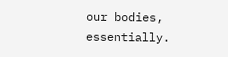our bodies, essentially.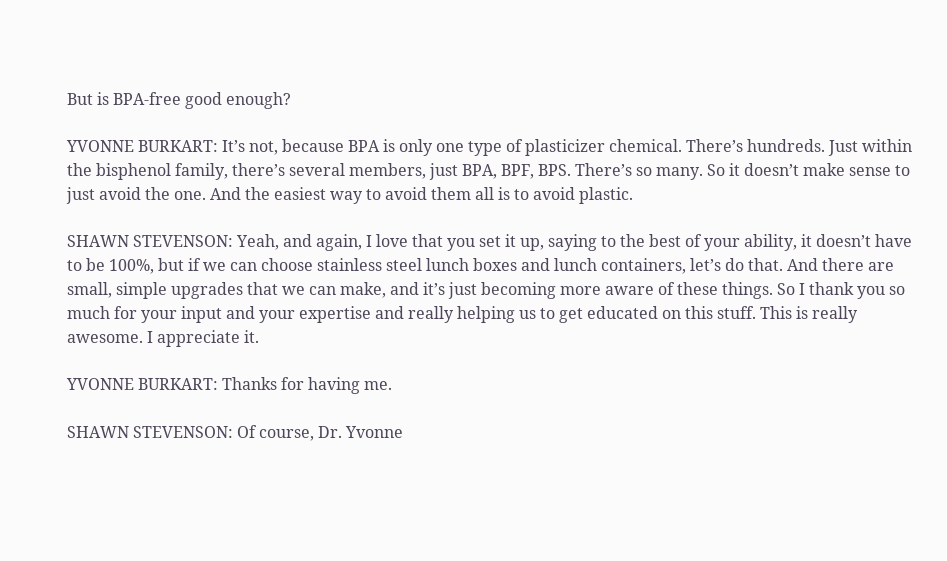But is BPA-free good enough?

YVONNE BURKART: It’s not, because BPA is only one type of plasticizer chemical. There’s hundreds. Just within the bisphenol family, there’s several members, just BPA, BPF, BPS. There’s so many. So it doesn’t make sense to just avoid the one. And the easiest way to avoid them all is to avoid plastic.

SHAWN STEVENSON: Yeah, and again, I love that you set it up, saying to the best of your ability, it doesn’t have to be 100%, but if we can choose stainless steel lunch boxes and lunch containers, let’s do that. And there are small, simple upgrades that we can make, and it’s just becoming more aware of these things. So I thank you so much for your input and your expertise and really helping us to get educated on this stuff. This is really awesome. I appreciate it.

YVONNE BURKART: Thanks for having me.

SHAWN STEVENSON: Of course, Dr. Yvonne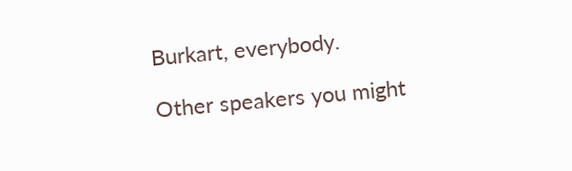Burkart, everybody.

Other speakers you might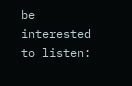be interested to listen: